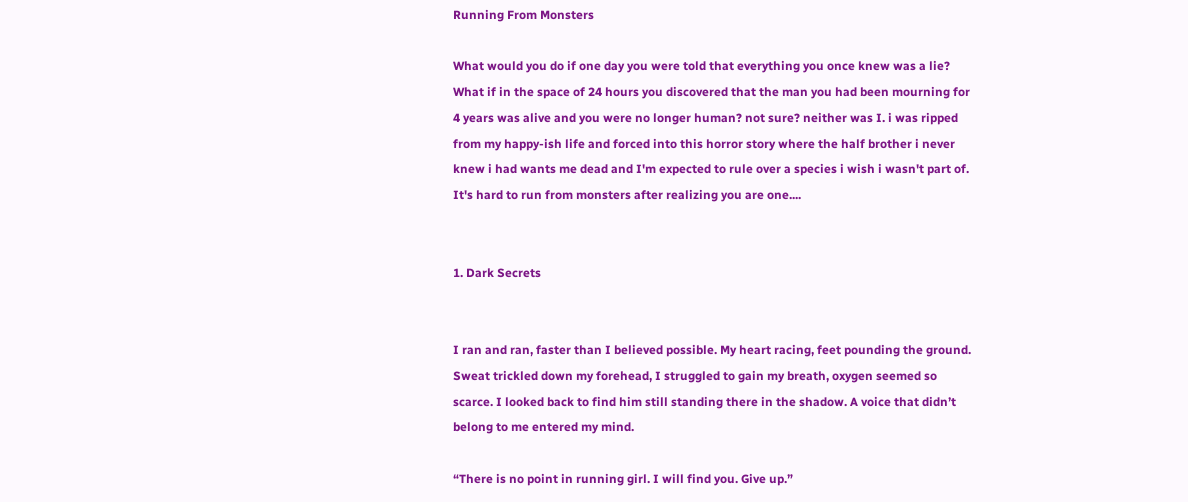Running From Monsters

What would you do if one day you were told that everything you once knew was a lie? What if in the space of 24 hours you discovered that the man you had been mourning for 4 years was alive and you were no longer human? not sure? neither was I. i was ripped from my happy-ish life and forced into this horror story where the half brother i never knew i had wants me dead and I'm expected to rule over a species i wish i wasn't part of. It's hard to run from monsters after realizing you are one....


1. Dark Secrets


I ran and ran, faster than I believed possible. My heart racing, feet pounding the ground. Sweat trickled down my forehead, I struggled to gain my breath, oxygen seemed so scarce. I looked back to find him still standing there in the shadow. A voice that didn’t belong to me entered my mind.

“There is no point in running girl. I will find you. Give up.”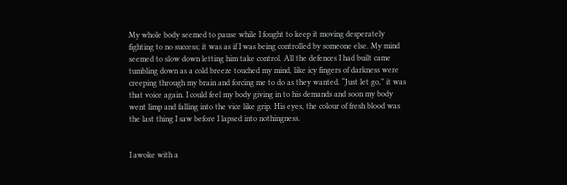My whole body seemed to pause while I fought to keep it moving desperately fighting to no success; it was as if I was being controlled by someone else. My mind seemed to slow down letting him take control. All the defences I had built came tumbling down as a cold breeze touched my mind, like icy fingers of darkness were creeping through my brain and forcing me to do as they wanted. “Just let go,” it was that voice again. I could feel my body giving in to his demands and soon my body went limp and falling into the vice like grip. His eyes, the colour of fresh blood was the last thing I saw before I lapsed into nothingness.


I awoke with a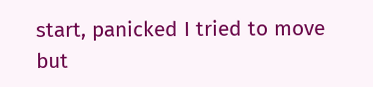start, panicked I tried to move but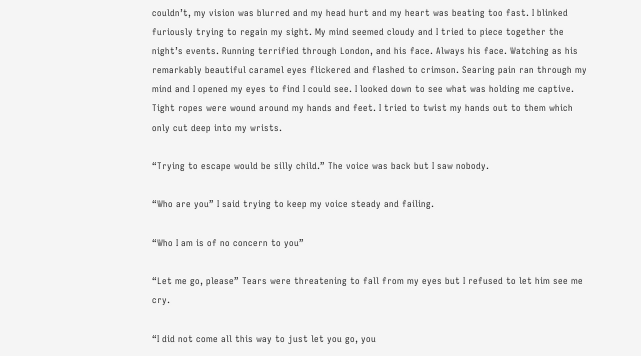couldn’t, my vision was blurred and my head hurt and my heart was beating too fast. I blinked furiously trying to regain my sight. My mind seemed cloudy and I tried to piece together the night’s events. Running terrified through London, and his face. Always his face. Watching as his remarkably beautiful caramel eyes flickered and flashed to crimson. Searing pain ran through my mind and I opened my eyes to find I could see. I looked down to see what was holding me captive. Tight ropes were wound around my hands and feet. I tried to twist my hands out to them which only cut deep into my wrists.

“Trying to escape would be silly child.” The voice was back but I saw nobody.

“Who are you” I said trying to keep my voice steady and failing.

“Who I am is of no concern to you”

“Let me go, please” Tears were threatening to fall from my eyes but I refused to let him see me cry.

“I did not come all this way to just let you go, you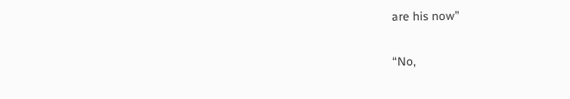are his now”

“No,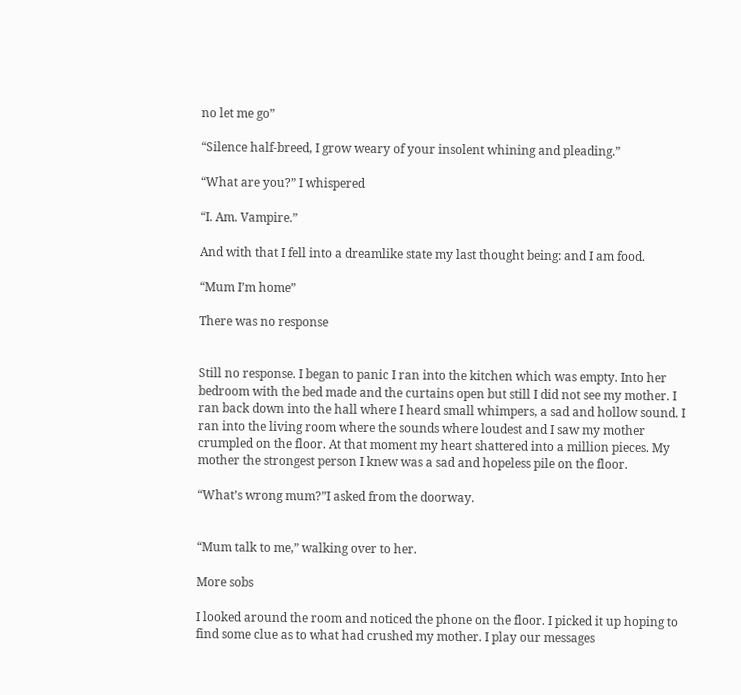no let me go”

“Silence half-breed, I grow weary of your insolent whining and pleading.”

“What are you?” I whispered

“I. Am. Vampire.”

And with that I fell into a dreamlike state my last thought being: and I am food.

“Mum I’m home”

There was no response


Still no response. I began to panic I ran into the kitchen which was empty. Into her bedroom with the bed made and the curtains open but still I did not see my mother. I ran back down into the hall where I heard small whimpers, a sad and hollow sound. I ran into the living room where the sounds where loudest and I saw my mother crumpled on the floor. At that moment my heart shattered into a million pieces. My mother the strongest person I knew was a sad and hopeless pile on the floor.

“What’s wrong mum?”I asked from the doorway.


“Mum talk to me,” walking over to her.

More sobs

I looked around the room and noticed the phone on the floor. I picked it up hoping to find some clue as to what had crushed my mother. I play our messages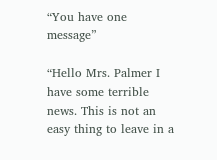“You have one message”

“Hello Mrs. Palmer I have some terrible news. This is not an easy thing to leave in a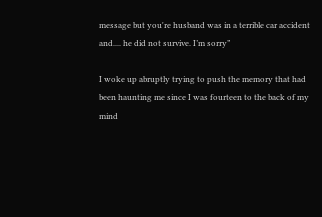message but you're husband was in a terrible car accident and.... he did not survive. I’m sorry”

I woke up abruptly trying to push the memory that had been haunting me since I was fourteen to the back of my mind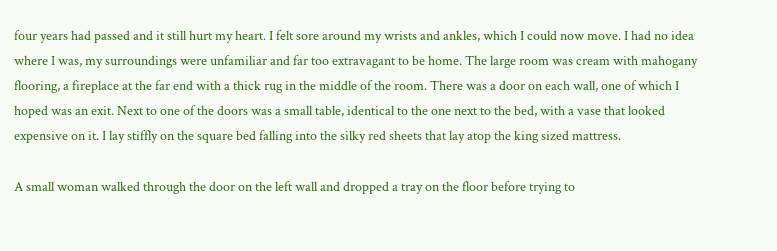four years had passed and it still hurt my heart. I felt sore around my wrists and ankles, which I could now move. I had no idea where I was, my surroundings were unfamiliar and far too extravagant to be home. The large room was cream with mahogany flooring, a fireplace at the far end with a thick rug in the middle of the room. There was a door on each wall, one of which I hoped was an exit. Next to one of the doors was a small table, identical to the one next to the bed, with a vase that looked expensive on it. I lay stiffly on the square bed falling into the silky red sheets that lay atop the king sized mattress.

A small woman walked through the door on the left wall and dropped a tray on the floor before trying to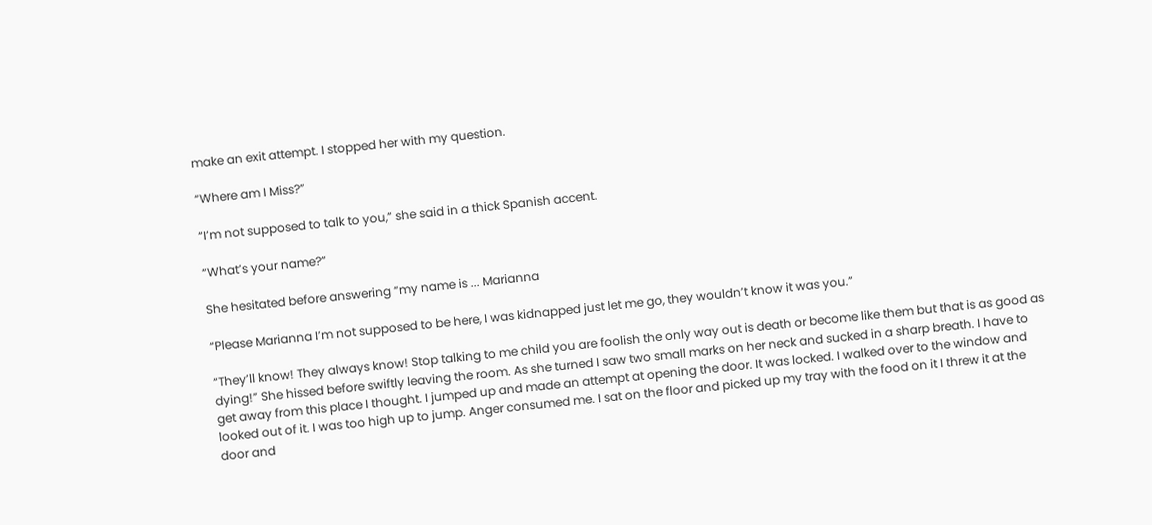make an exit attempt. I stopped her with my question.

“Where am I Miss?”

“I’m not supposed to talk to you,” she said in a thick Spanish accent.

“What’s your name?”

She hesitated before answering “my name is ... Marianna

“Please Marianna I’m not supposed to be here, I was kidnapped just let me go, they wouldn’t know it was you.”

“They’ll know! They always know! Stop talking to me child you are foolish the only way out is death or become like them but that is as good as dying!” She hissed before swiftly leaving the room. As she turned I saw two small marks on her neck and sucked in a sharp breath. I have to get away from this place I thought. I jumped up and made an attempt at opening the door. It was locked. I walked over to the window and looked out of it. I was too high up to jump. Anger consumed me. I sat on the floor and picked up my tray with the food on it I threw it at the door and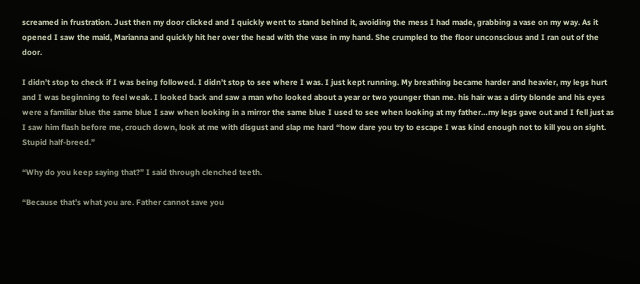screamed in frustration. Just then my door clicked and I quickly went to stand behind it, avoiding the mess I had made, grabbing a vase on my way. As it opened I saw the maid, Marianna and quickly hit her over the head with the vase in my hand. She crumpled to the floor unconscious and I ran out of the door.

I didn’t stop to check if I was being followed. I didn’t stop to see where I was. I just kept running. My breathing became harder and heavier, my legs hurt and I was beginning to feel weak. I looked back and saw a man who looked about a year or two younger than me. his hair was a dirty blonde and his eyes were a familiar blue the same blue I saw when looking in a mirror the same blue I used to see when looking at my father…my legs gave out and I fell just as I saw him flash before me, crouch down, look at me with disgust and slap me hard “how dare you try to escape I was kind enough not to kill you on sight. Stupid half-breed.”

“Why do you keep saying that?” I said through clenched teeth.

“Because that’s what you are. Father cannot save you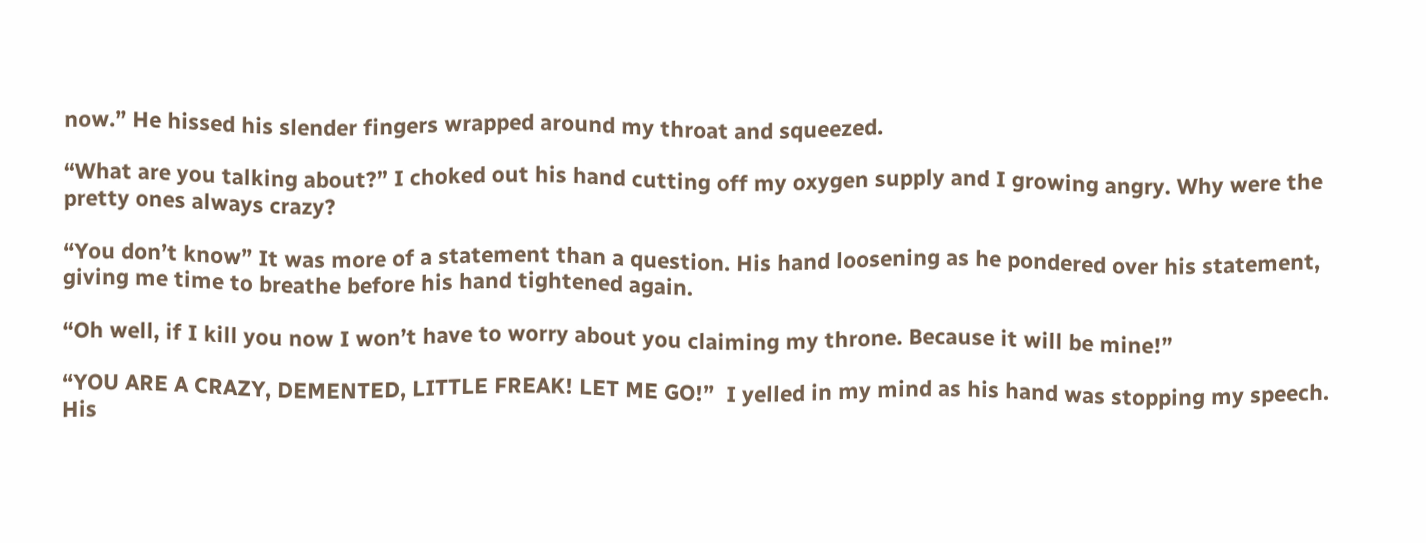now.” He hissed his slender fingers wrapped around my throat and squeezed.

“What are you talking about?” I choked out his hand cutting off my oxygen supply and I growing angry. Why were the pretty ones always crazy?

“You don’t know” It was more of a statement than a question. His hand loosening as he pondered over his statement, giving me time to breathe before his hand tightened again.

“Oh well, if I kill you now I won’t have to worry about you claiming my throne. Because it will be mine!”

“YOU ARE A CRAZY, DEMENTED, LITTLE FREAK! LET ME GO!”  I yelled in my mind as his hand was stopping my speech. His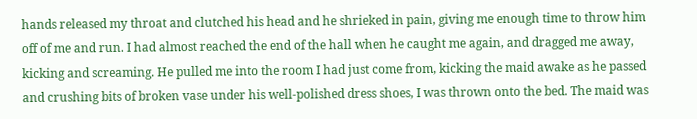hands released my throat and clutched his head and he shrieked in pain, giving me enough time to throw him off of me and run. I had almost reached the end of the hall when he caught me again, and dragged me away, kicking and screaming. He pulled me into the room I had just come from, kicking the maid awake as he passed and crushing bits of broken vase under his well-polished dress shoes, I was thrown onto the bed. The maid was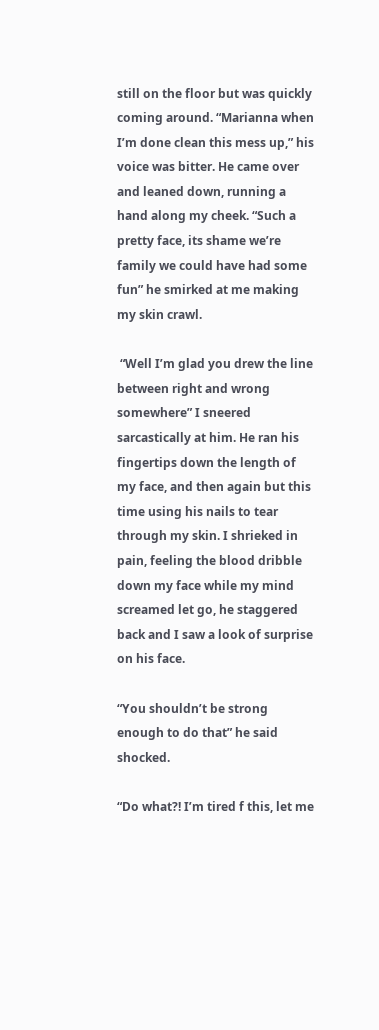still on the floor but was quickly coming around. “Marianna when I’m done clean this mess up,” his voice was bitter. He came over and leaned down, running a hand along my cheek. “Such a pretty face, its shame we’re family we could have had some fun” he smirked at me making my skin crawl.

 “Well I’m glad you drew the line between right and wrong somewhere” I sneered sarcastically at him. He ran his fingertips down the length of my face, and then again but this time using his nails to tear through my skin. I shrieked in pain, feeling the blood dribble down my face while my mind screamed let go, he staggered back and I saw a look of surprise on his face.

“You shouldn’t be strong enough to do that” he said shocked.

“Do what?! I’m tired f this, let me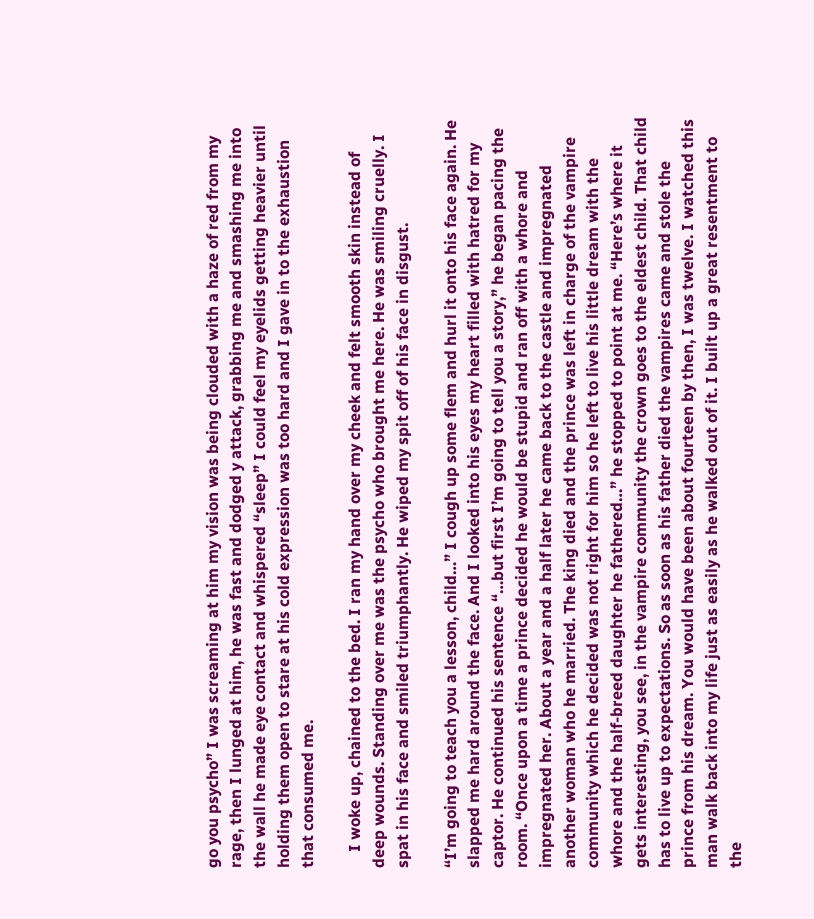go you psycho” I was screaming at him my vision was being clouded with a haze of red from my rage, then I lunged at him, he was fast and dodged y attack, grabbing me and smashing me into the wall he made eye contact and whispered “sleep” I could feel my eyelids getting heavier until holding them open to stare at his cold expression was too hard and I gave in to the exhaustion that consumed me.

    I woke up, chained to the bed. I ran my hand over my cheek and felt smooth skin instead of deep wounds. Standing over me was the psycho who brought me here. He was smiling cruelly. I spat in his face and smiled triumphantly. He wiped my spit off of his face in disgust.

“I’m going to teach you a lesson, child…” I cough up some flem and hurl it onto his face again. He slapped me hard around the face. And I looked into his eyes my heart filled with hatred for my captor. He continued his sentence “…but first I’m going to tell you a story,” he began pacing the room. “Once upon a time a prince decided he would be stupid and ran off with a whore and impregnated her. About a year and a half later he came back to the castle and impregnated another woman who he married. The king died and the prince was left in charge of the vampire community which he decided was not right for him so he left to live his little dream with the whore and the half-breed daughter he fathered…” he stopped to point at me. “Here’s where it gets interesting, you see, in the vampire community the crown goes to the eldest child. That child has to live up to expectations. So as soon as his father died the vampires came and stole the prince from his dream. You would have been about fourteen by then, I was twelve. I watched this man walk back into my life just as easily as he walked out of it. I built up a great resentment to the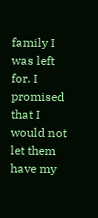family I was left for. I promised that I would not let them have my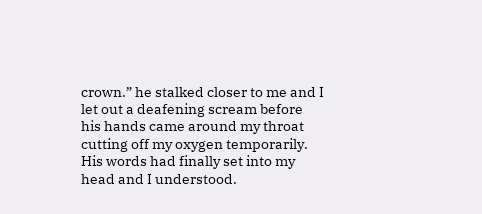crown.” he stalked closer to me and I let out a deafening scream before his hands came around my throat cutting off my oxygen temporarily. His words had finally set into my head and I understood.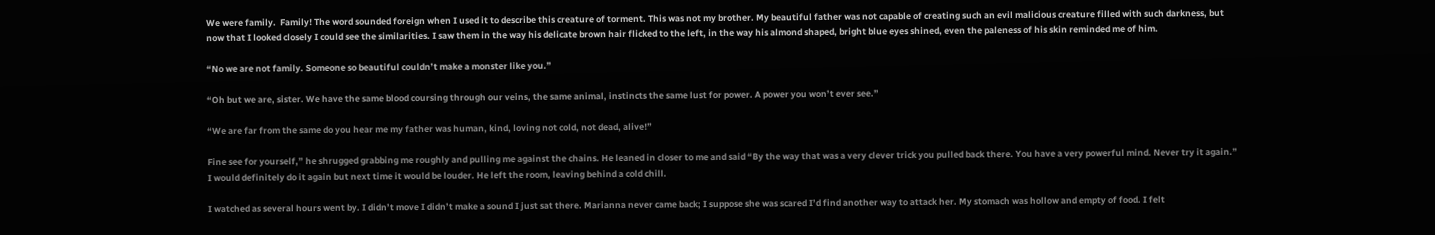We were family.  Family! The word sounded foreign when I used it to describe this creature of torment. This was not my brother. My beautiful father was not capable of creating such an evil malicious creature filled with such darkness, but now that I looked closely I could see the similarities. I saw them in the way his delicate brown hair flicked to the left, in the way his almond shaped, bright blue eyes shined, even the paleness of his skin reminded me of him.

“No we are not family. Someone so beautiful couldn’t make a monster like you.”

“Oh but we are, sister. We have the same blood coursing through our veins, the same animal, instincts the same lust for power. A power you won’t ever see.”

“We are far from the same do you hear me my father was human, kind, loving not cold, not dead, alive!”

Fine see for yourself,” he shrugged grabbing me roughly and pulling me against the chains. He leaned in closer to me and said “By the way that was a very clever trick you pulled back there. You have a very powerful mind. Never try it again.” I would definitely do it again but next time it would be louder. He left the room, leaving behind a cold chill.

I watched as several hours went by. I didn’t move I didn’t make a sound I just sat there. Marianna never came back; I suppose she was scared I’d find another way to attack her. My stomach was hollow and empty of food. I felt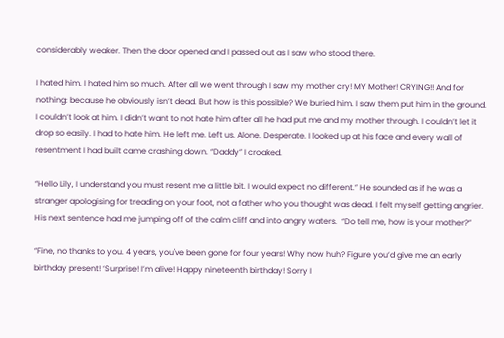considerably weaker. Then the door opened and I passed out as I saw who stood there.

I hated him. I hated him so much. After all we went through I saw my mother cry! MY Mother! CRYING!! And for nothing: because he obviously isn’t dead. But how is this possible? We buried him. I saw them put him in the ground. I couldn’t look at him. I didn’t want to not hate him after all he had put me and my mother through. I couldn’t let it drop so easily. I had to hate him. He left me. Left us. Alone. Desperate. I looked up at his face and every wall of resentment I had built came crashing down. “Daddy” I croaked.

“Hello Lily, I understand you must resent me a little bit. I would expect no different.” He sounded as if he was a stranger apologising for treading on your foot, not a father who you thought was dead. I felt myself getting angrier. His next sentence had me jumping off of the calm cliff and into angry waters.  “Do tell me, how is your mother?”

“Fine, no thanks to you. 4 years, you've been gone for four years! Why now huh? Figure you’d give me an early birthday present! ‘Surprise! I’m alive! Happy nineteenth birthday! Sorry I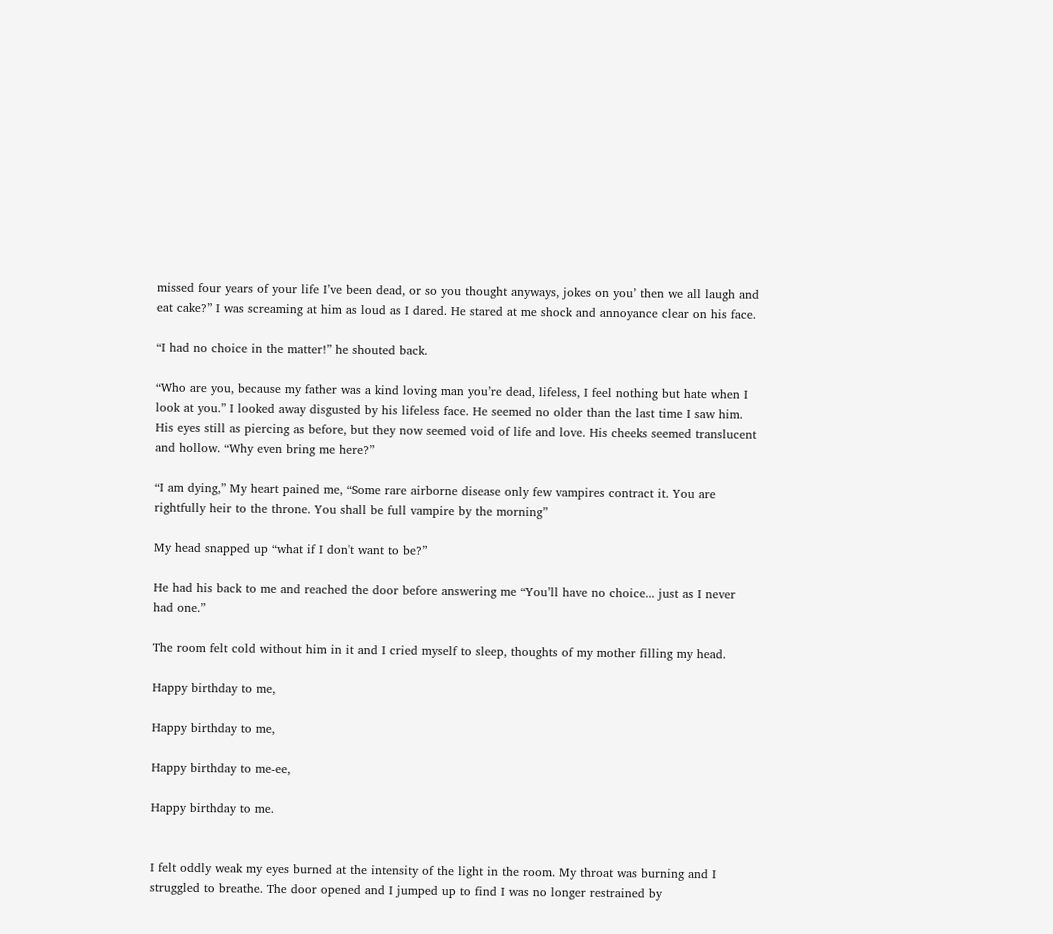missed four years of your life I’ve been dead, or so you thought anyways, jokes on you’ then we all laugh and eat cake?” I was screaming at him as loud as I dared. He stared at me shock and annoyance clear on his face.

“I had no choice in the matter!” he shouted back.

“Who are you, because my father was a kind loving man you’re dead, lifeless, I feel nothing but hate when I look at you.” I looked away disgusted by his lifeless face. He seemed no older than the last time I saw him. His eyes still as piercing as before, but they now seemed void of life and love. His cheeks seemed translucent and hollow. “Why even bring me here?”

“I am dying,” My heart pained me, “Some rare airborne disease only few vampires contract it. You are rightfully heir to the throne. You shall be full vampire by the morning”

My head snapped up “what if I don't want to be?”

He had his back to me and reached the door before answering me “You’ll have no choice... just as I never had one.”

The room felt cold without him in it and I cried myself to sleep, thoughts of my mother filling my head.

Happy birthday to me,

Happy birthday to me,

Happy birthday to me-ee,

Happy birthday to me.


I felt oddly weak my eyes burned at the intensity of the light in the room. My throat was burning and I struggled to breathe. The door opened and I jumped up to find I was no longer restrained by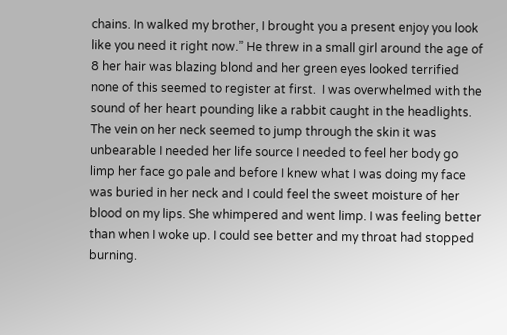chains. In walked my brother, I brought you a present enjoy you look like you need it right now.” He threw in a small girl around the age of 8 her hair was blazing blond and her green eyes looked terrified none of this seemed to register at first.  I was overwhelmed with the sound of her heart pounding like a rabbit caught in the headlights. The vein on her neck seemed to jump through the skin it was unbearable I needed her life source I needed to feel her body go limp her face go pale and before I knew what I was doing my face was buried in her neck and I could feel the sweet moisture of her blood on my lips. She whimpered and went limp. I was feeling better than when I woke up. I could see better and my throat had stopped burning.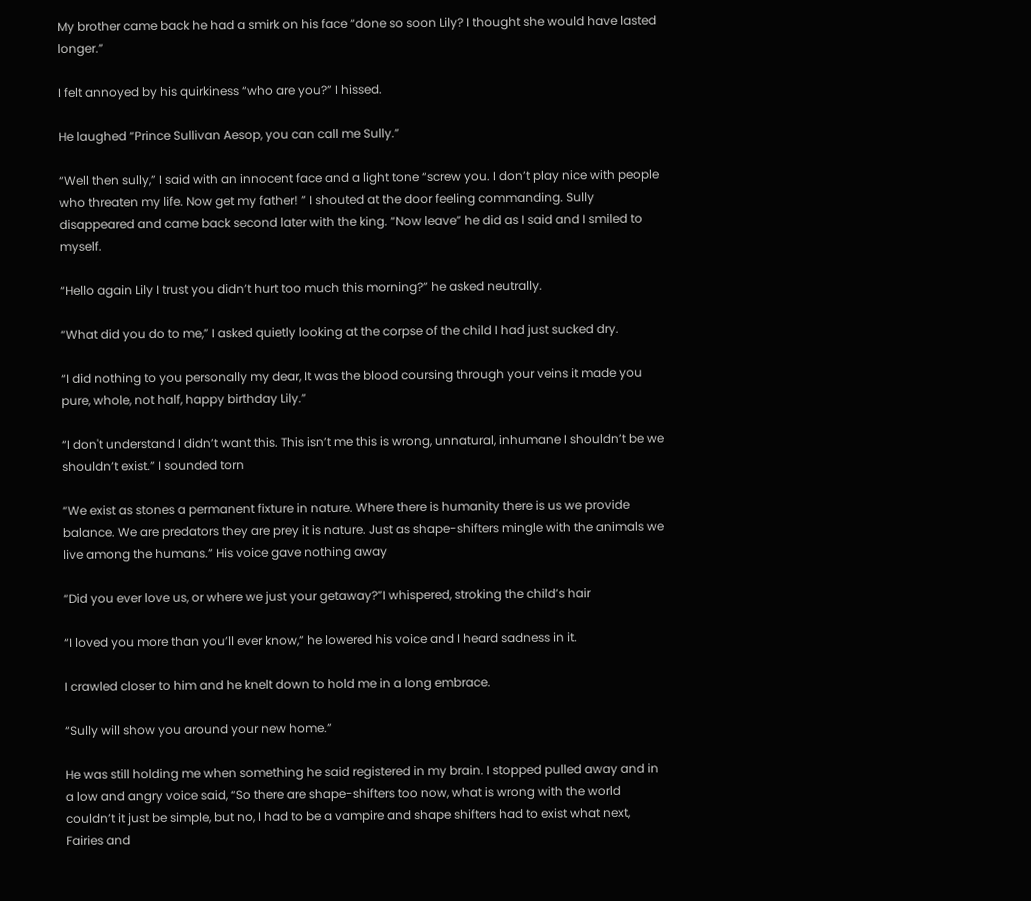My brother came back he had a smirk on his face “done so soon Lily? I thought she would have lasted longer.”

I felt annoyed by his quirkiness “who are you?” I hissed.

He laughed “Prince Sullivan Aesop, you can call me Sully.”

“Well then sully,” I said with an innocent face and a light tone “screw you. I don’t play nice with people who threaten my life. Now get my father! ” I shouted at the door feeling commanding. Sully disappeared and came back second later with the king. “Now leave” he did as I said and I smiled to myself.

“Hello again Lily I trust you didn’t hurt too much this morning?” he asked neutrally.

“What did you do to me,” I asked quietly looking at the corpse of the child I had just sucked dry.

“I did nothing to you personally my dear, It was the blood coursing through your veins it made you pure, whole, not half, happy birthday Lily.”

“I don't understand I didn’t want this. This isn’t me this is wrong, unnatural, inhumane I shouldn’t be we shouldn’t exist.” I sounded torn

“We exist as stones a permanent fixture in nature. Where there is humanity there is us we provide balance. We are predators they are prey it is nature. Just as shape-shifters mingle with the animals we live among the humans.” His voice gave nothing away

“Did you ever love us, or where we just your getaway?”I whispered, stroking the child’s hair

“I loved you more than you’ll ever know,” he lowered his voice and I heard sadness in it.

I crawled closer to him and he knelt down to hold me in a long embrace.

“Sully will show you around your new home.”

He was still holding me when something he said registered in my brain. I stopped pulled away and in a low and angry voice said, “So there are shape-shifters too now, what is wrong with the world couldn’t it just be simple, but no, I had to be a vampire and shape shifters had to exist what next, Fairies and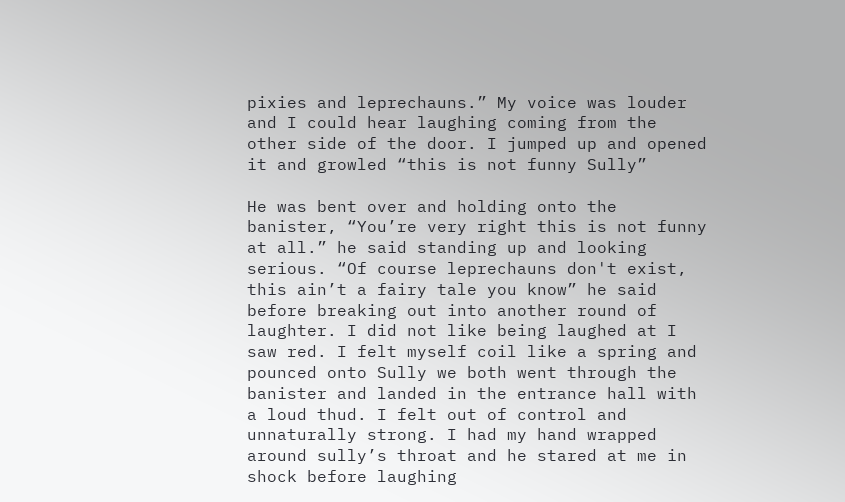pixies and leprechauns.” My voice was louder and I could hear laughing coming from the other side of the door. I jumped up and opened it and growled “this is not funny Sully”

He was bent over and holding onto the banister, “You’re very right this is not funny at all.” he said standing up and looking serious. “Of course leprechauns don't exist, this ain’t a fairy tale you know” he said before breaking out into another round of laughter. I did not like being laughed at I saw red. I felt myself coil like a spring and pounced onto Sully we both went through the banister and landed in the entrance hall with a loud thud. I felt out of control and unnaturally strong. I had my hand wrapped around sully’s throat and he stared at me in shock before laughing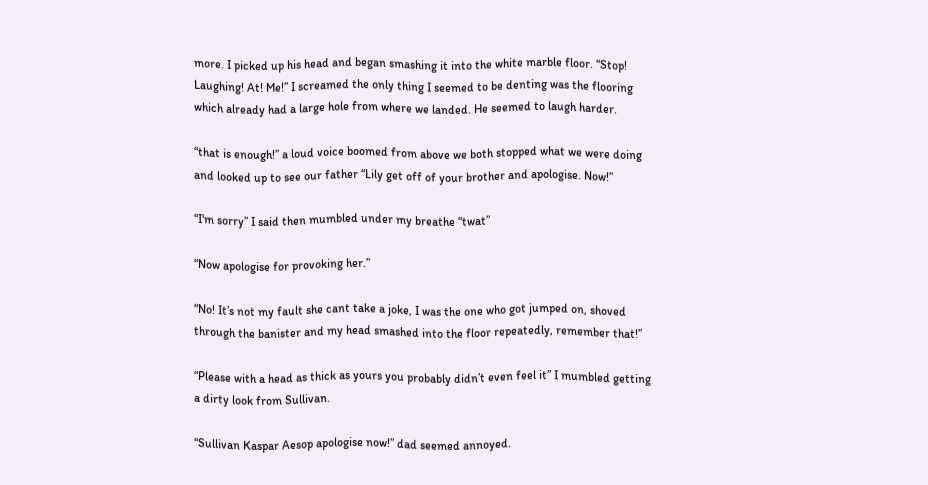more. I picked up his head and began smashing it into the white marble floor. “Stop! Laughing! At! Me!” I screamed the only thing I seemed to be denting was the flooring which already had a large hole from where we landed. He seemed to laugh harder.

“that is enough!” a loud voice boomed from above we both stopped what we were doing and looked up to see our father “Lily get off of your brother and apologise. Now!”

“I'm sorry” I said then mumbled under my breathe “twat”

“Now apologise for provoking her.”

“No! It’s not my fault she cant take a joke, I was the one who got jumped on, shoved through the banister and my head smashed into the floor repeatedly, remember that!”

“Please with a head as thick as yours you probably didn’t even feel it” I mumbled getting a dirty look from Sullivan.

“Sullivan Kaspar Aesop apologise now!” dad seemed annoyed.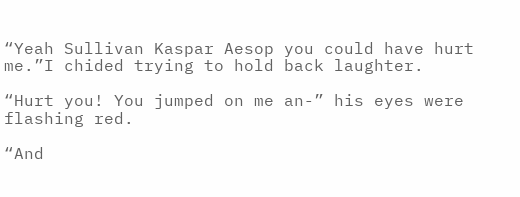“Yeah Sullivan Kaspar Aesop you could have hurt me.”I chided trying to hold back laughter.

“Hurt you! You jumped on me an-” his eyes were flashing red.

“And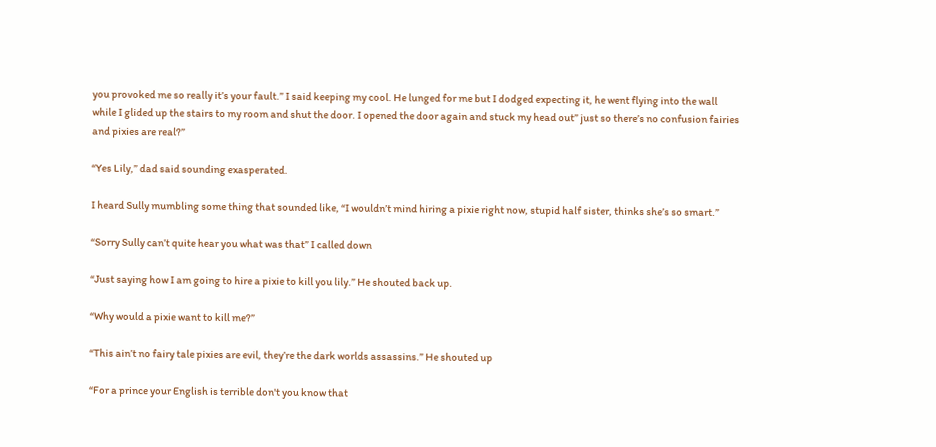you provoked me so really it’s your fault.” I said keeping my cool. He lunged for me but I dodged expecting it, he went flying into the wall while I glided up the stairs to my room and shut the door. I opened the door again and stuck my head out” just so there’s no confusion fairies and pixies are real?”

“Yes Lily,” dad said sounding exasperated.

I heard Sully mumbling some thing that sounded like, “I wouldn’t mind hiring a pixie right now, stupid half sister, thinks she’s so smart.”

“Sorry Sully can’t quite hear you what was that” I called down

“Just saying how I am going to hire a pixie to kill you lily.” He shouted back up.

“Why would a pixie want to kill me?”

“This ain’t no fairy tale pixies are evil, they’re the dark worlds assassins.” He shouted up

“For a prince your English is terrible don't you know that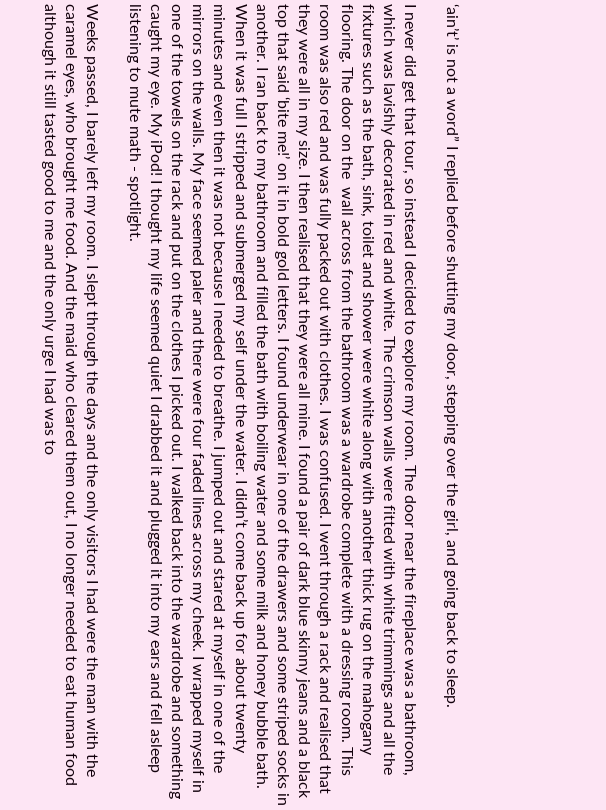‘ain’t’ is not a word” I replied before shutting my door, stepping over the girl, and going back to sleep.

I never did get that tour, so instead I decided to explore my room. The door near the fireplace was a bathroom, which was lavishly decorated in red and white. The crimson walls were fitted with white trimmings and all the fixtures such as the bath, sink, toilet and shower were white along with another thick rug on the mahogany flooring. The door on the  wall across from the bathroom was a wardrobe complete with a dressing room. This room was also red and was fully packed out with clothes. I was confused. I went through a rack and realised that they were all in my size. I then realised that they were all mine. I found a pair of dark blue skinny jeans and a black top that said ‘bite me!’ on it in bold gold letters. I found underwear in one of the drawers and some striped socks in another. I ran back to my bathroom and filled the bath with boiling water and some milk and honey bubble bath. When it was full I stripped and submerged my self under the water. I didn’t come back up for about twenty minutes and even then it was not because I needed to breathe. I jumped out and stared at myself in one of the mirrors on the walls. My face seemed paler and there were four faded lines across my cheek. I wrapped myself in one of the towels on the rack and put on the clothes I picked out. I walked back into the wardrobe and something caught my eye. My iPod! I thought my life seemed quiet I drabbed it and plugged it into my ears and fell asleep listening to mute math - spotlight.

Weeks passed, I barely left my room. I slept through the days and the only visitors I had were the man with the caramel eyes, who brought me food. And the maid who cleared them out, I no longer needed to eat human food although it still tasted good to me and the only urge I had was to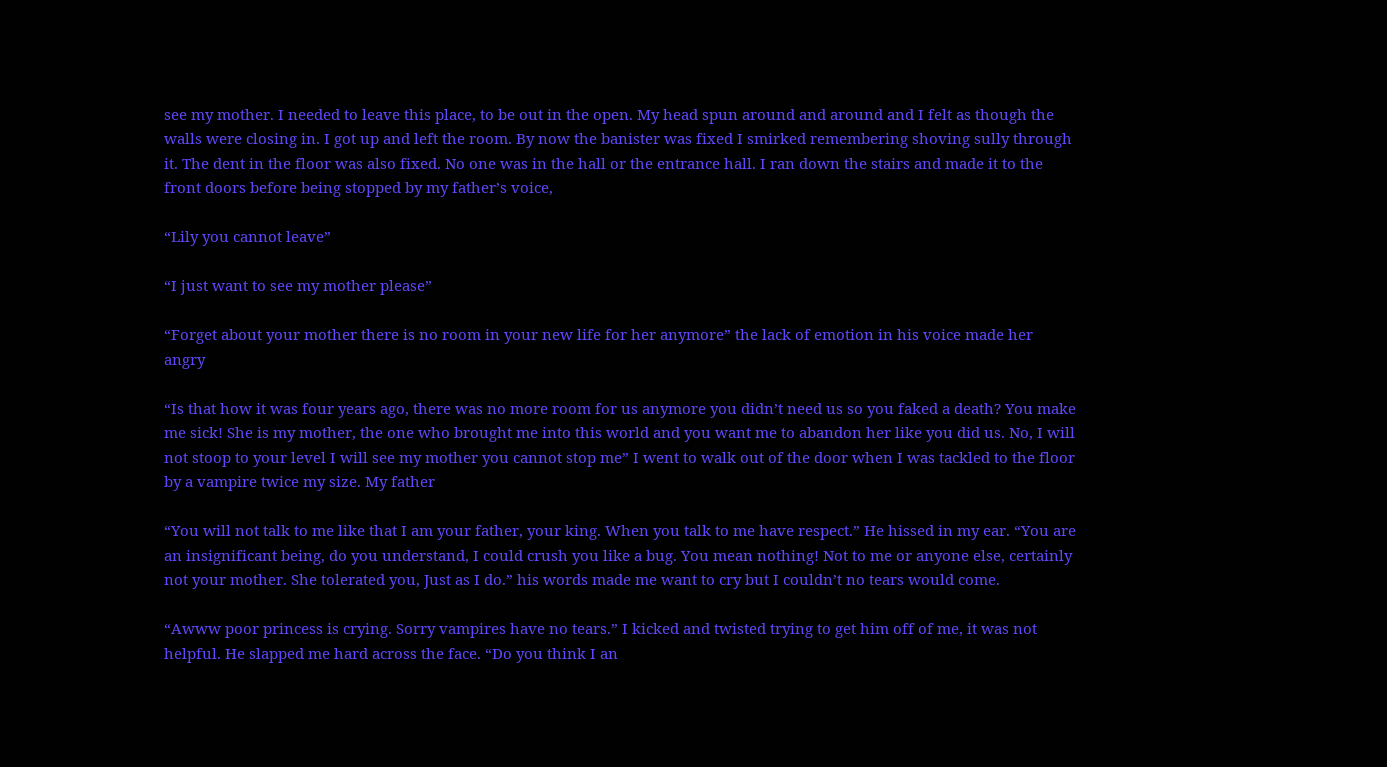see my mother. I needed to leave this place, to be out in the open. My head spun around and around and I felt as though the walls were closing in. I got up and left the room. By now the banister was fixed I smirked remembering shoving sully through it. The dent in the floor was also fixed. No one was in the hall or the entrance hall. I ran down the stairs and made it to the front doors before being stopped by my father’s voice,

“Lily you cannot leave”

“I just want to see my mother please”

“Forget about your mother there is no room in your new life for her anymore” the lack of emotion in his voice made her angry

“Is that how it was four years ago, there was no more room for us anymore you didn’t need us so you faked a death? You make me sick! She is my mother, the one who brought me into this world and you want me to abandon her like you did us. No, I will not stoop to your level I will see my mother you cannot stop me” I went to walk out of the door when I was tackled to the floor by a vampire twice my size. My father

“You will not talk to me like that I am your father, your king. When you talk to me have respect.” He hissed in my ear. “You are an insignificant being, do you understand, I could crush you like a bug. You mean nothing! Not to me or anyone else, certainly not your mother. She tolerated you, Just as I do.” his words made me want to cry but I couldn’t no tears would come.

“Awww poor princess is crying. Sorry vampires have no tears.” I kicked and twisted trying to get him off of me, it was not helpful. He slapped me hard across the face. “Do you think I an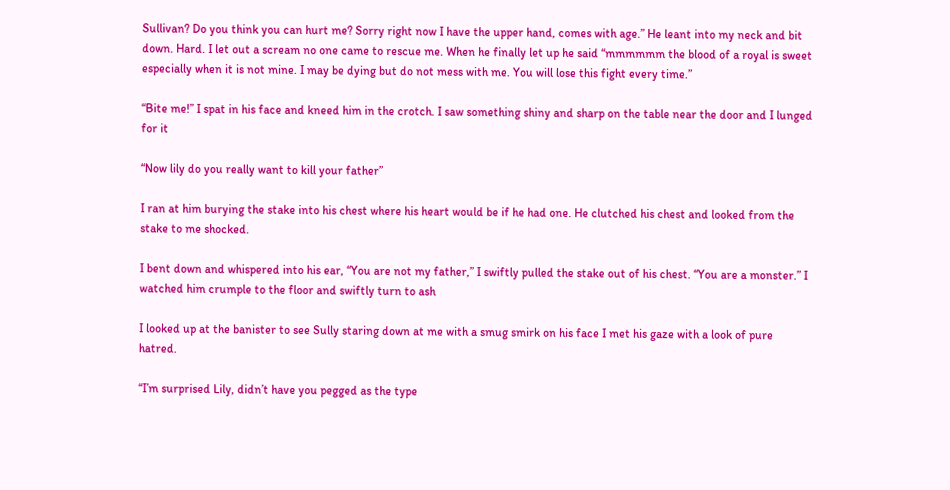Sullivan? Do you think you can hurt me? Sorry right now I have the upper hand, comes with age.” He leant into my neck and bit down. Hard. I let out a scream no one came to rescue me. When he finally let up he said “mmmmmm the blood of a royal is sweet especially when it is not mine. I may be dying but do not mess with me. You will lose this fight every time.”

“Bite me!” I spat in his face and kneed him in the crotch. I saw something shiny and sharp on the table near the door and I lunged for it

“Now lily do you really want to kill your father”

I ran at him burying the stake into his chest where his heart would be if he had one. He clutched his chest and looked from the stake to me shocked.

I bent down and whispered into his ear, “You are not my father,” I swiftly pulled the stake out of his chest. “You are a monster.” I watched him crumple to the floor and swiftly turn to ash

I looked up at the banister to see Sully staring down at me with a smug smirk on his face I met his gaze with a look of pure hatred.

“I’m surprised Lily, didn’t have you pegged as the type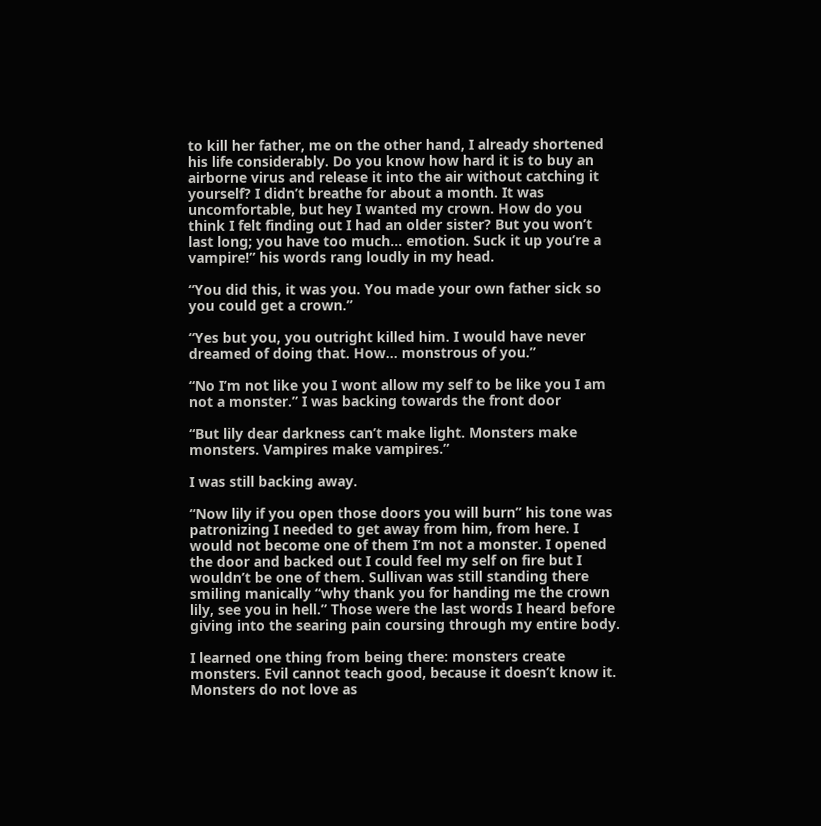to kill her father, me on the other hand, I already shortened his life considerably. Do you know how hard it is to buy an airborne virus and release it into the air without catching it yourself? I didn’t breathe for about a month. It was uncomfortable, but hey I wanted my crown. How do you think I felt finding out I had an older sister? But you won’t last long; you have too much... emotion. Suck it up you’re a vampire!” his words rang loudly in my head.

“You did this, it was you. You made your own father sick so you could get a crown.”

“Yes but you, you outright killed him. I would have never dreamed of doing that. How... monstrous of you.”

“No I’m not like you I wont allow my self to be like you I am not a monster.” I was backing towards the front door

“But lily dear darkness can’t make light. Monsters make monsters. Vampires make vampires.”

I was still backing away.

“Now lily if you open those doors you will burn” his tone was patronizing I needed to get away from him, from here. I would not become one of them I’m not a monster. I opened the door and backed out I could feel my self on fire but I wouldn’t be one of them. Sullivan was still standing there smiling manically “why thank you for handing me the crown lily, see you in hell.” Those were the last words I heard before giving into the searing pain coursing through my entire body.

I learned one thing from being there: monsters create monsters. Evil cannot teach good, because it doesn’t know it. Monsters do not love as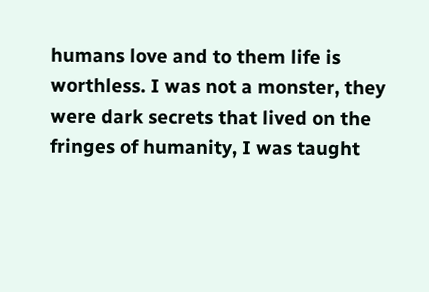humans love and to them life is worthless. I was not a monster, they were dark secrets that lived on the fringes of humanity, I was taught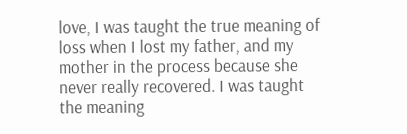love, I was taught the true meaning of loss when I lost my father, and my mother in the process because she never really recovered. I was taught the meaning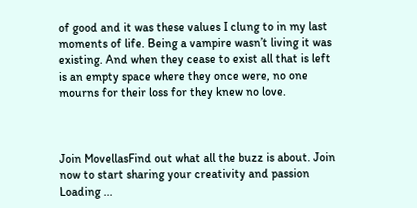of good and it was these values I clung to in my last moments of life. Being a vampire wasn’t living it was existing. And when they cease to exist all that is left is an empty space where they once were, no one mourns for their loss for they knew no love.



Join MovellasFind out what all the buzz is about. Join now to start sharing your creativity and passion
Loading ...